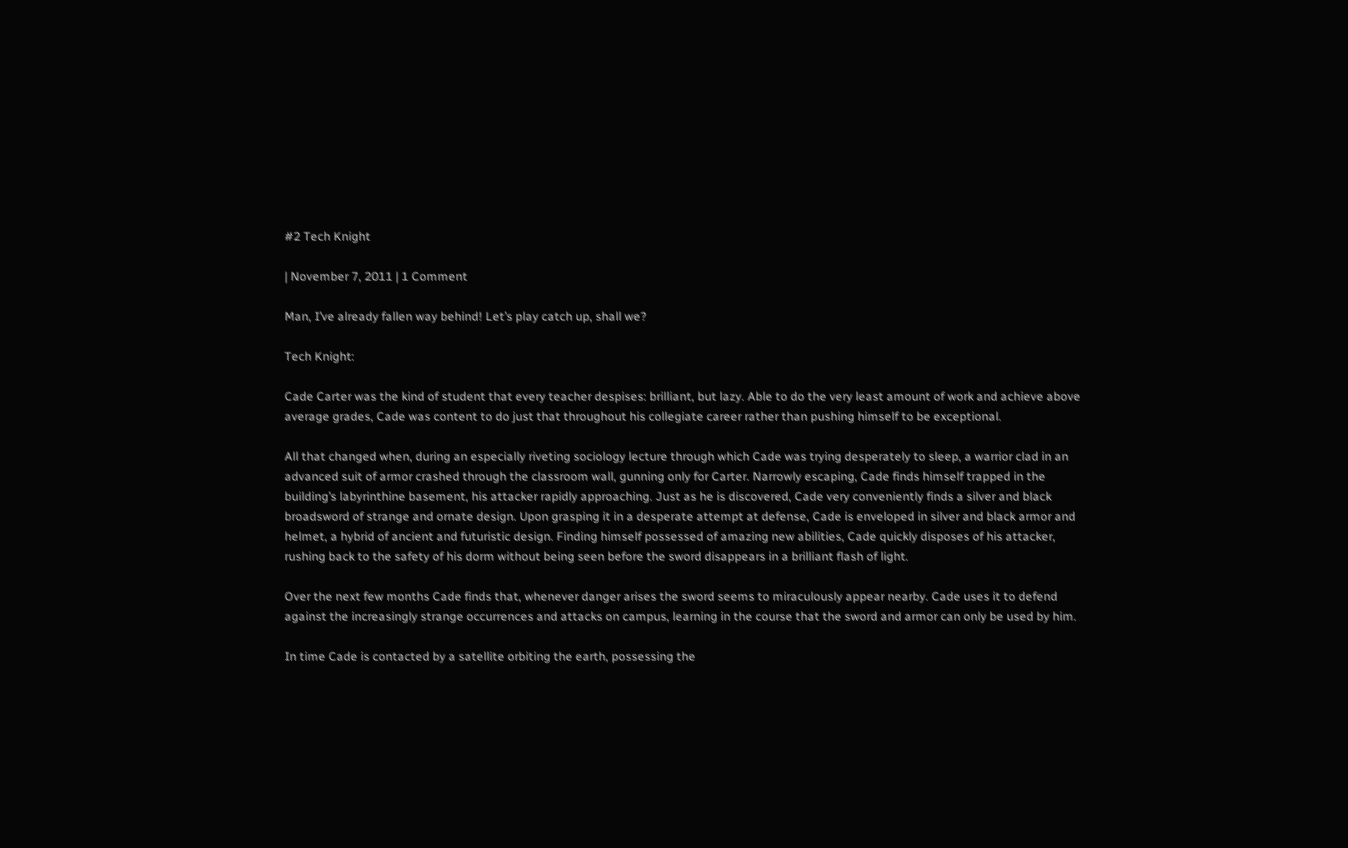#2 Tech Knight

| November 7, 2011 | 1 Comment

Man, I’ve already fallen way behind! Let’s play catch up, shall we?

Tech Knight:

Cade Carter was the kind of student that every teacher despises: brilliant, but lazy. Able to do the very least amount of work and achieve above average grades, Cade was content to do just that throughout his collegiate career rather than pushing himself to be exceptional.

All that changed when, during an especially riveting sociology lecture through which Cade was trying desperately to sleep, a warrior clad in an advanced suit of armor crashed through the classroom wall, gunning only for Carter. Narrowly escaping, Cade finds himself trapped in the building’s labyrinthine basement, his attacker rapidly approaching. Just as he is discovered, Cade very conveniently finds a silver and black broadsword of strange and ornate design. Upon grasping it in a desperate attempt at defense, Cade is enveloped in silver and black armor and helmet, a hybrid of ancient and futuristic design. Finding himself possessed of amazing new abilities, Cade quickly disposes of his attacker, rushing back to the safety of his dorm without being seen before the sword disappears in a brilliant flash of light.

Over the next few months Cade finds that, whenever danger arises the sword seems to miraculously appear nearby. Cade uses it to defend against the increasingly strange occurrences and attacks on campus, learning in the course that the sword and armor can only be used by him.

In time Cade is contacted by a satellite orbiting the earth, possessing the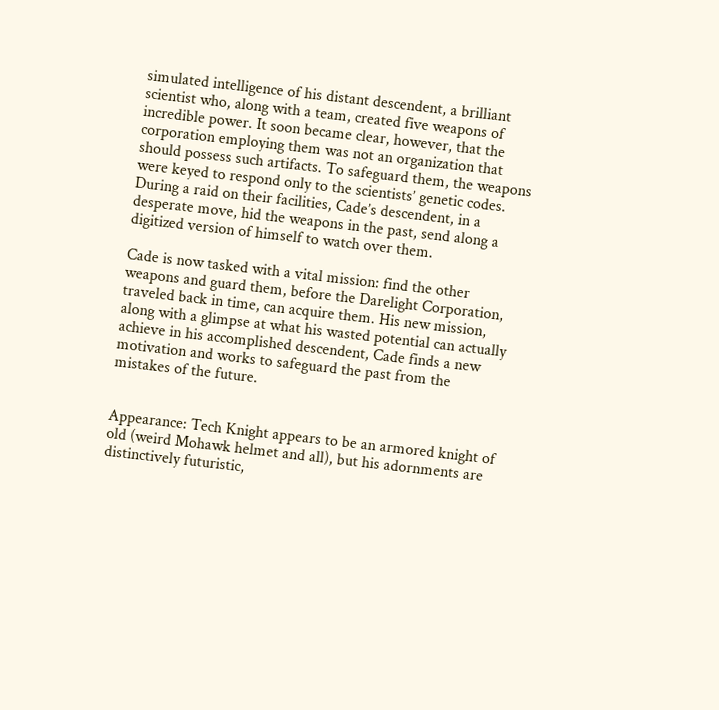simulated intelligence of his distant descendent, a brilliant scientist who, along with a team, created five weapons of incredible power. It soon became clear, however, that the corporation employing them was not an organization that should possess such artifacts. To safeguard them, the weapons were keyed to respond only to the scientists’ genetic codes. During a raid on their facilities, Cade’s descendent, in a desperate move, hid the weapons in the past, send along a digitized version of himself to watch over them.

Cade is now tasked with a vital mission: find the other weapons and guard them, before the Darelight Corporation, traveled back in time, can acquire them. His new mission, along with a glimpse at what his wasted potential can actually achieve in his accomplished descendent, Cade finds a new motivation and works to safeguard the past from the mistakes of the future.


Appearance: Tech Knight appears to be an armored knight of old (weird Mohawk helmet and all), but his adornments are distinctively futuristic,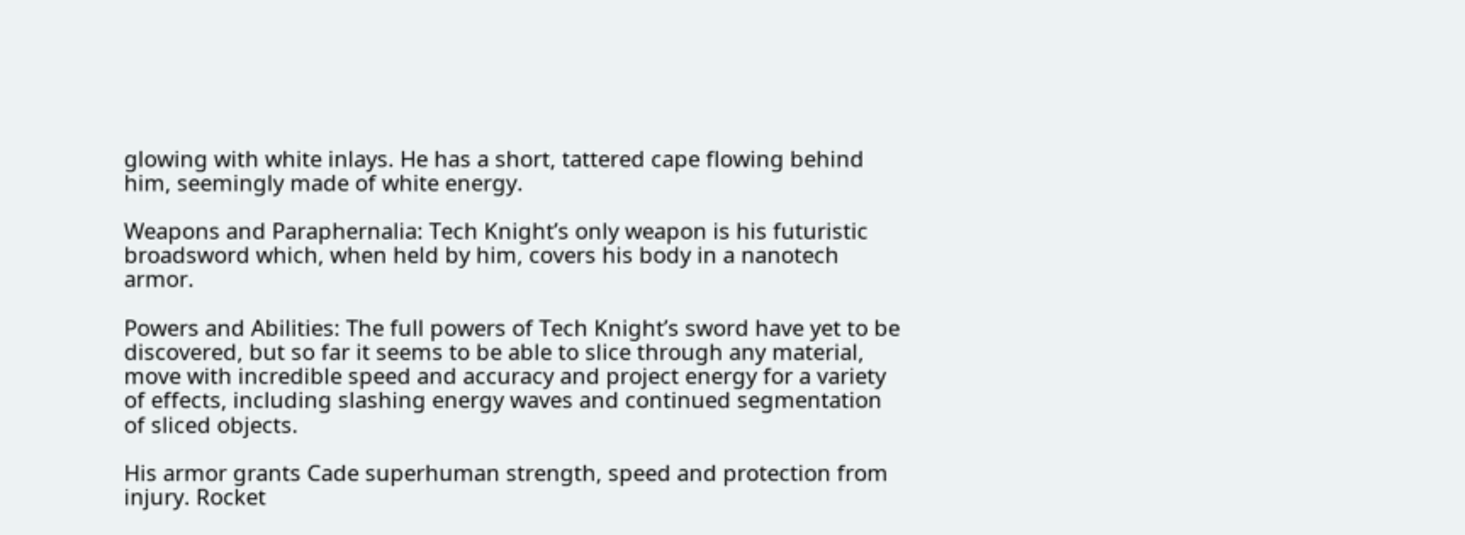glowing with white inlays. He has a short, tattered cape flowing behind him, seemingly made of white energy.

Weapons and Paraphernalia: Tech Knight’s only weapon is his futuristic broadsword which, when held by him, covers his body in a nanotech armor.

Powers and Abilities: The full powers of Tech Knight’s sword have yet to be discovered, but so far it seems to be able to slice through any material, move with incredible speed and accuracy and project energy for a variety of effects, including slashing energy waves and continued segmentation of sliced objects.

His armor grants Cade superhuman strength, speed and protection from injury. Rocket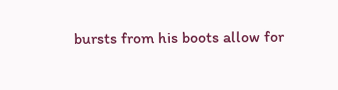bursts from his boots allow for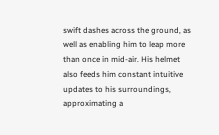swift dashes across the ground, as well as enabling him to leap more than once in mid-air. His helmet also feeds him constant intuitive updates to his surroundings, approximating a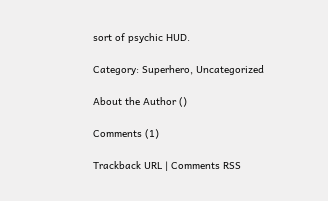sort of psychic HUD.

Category: Superhero, Uncategorized

About the Author ()

Comments (1)

Trackback URL | Comments RSS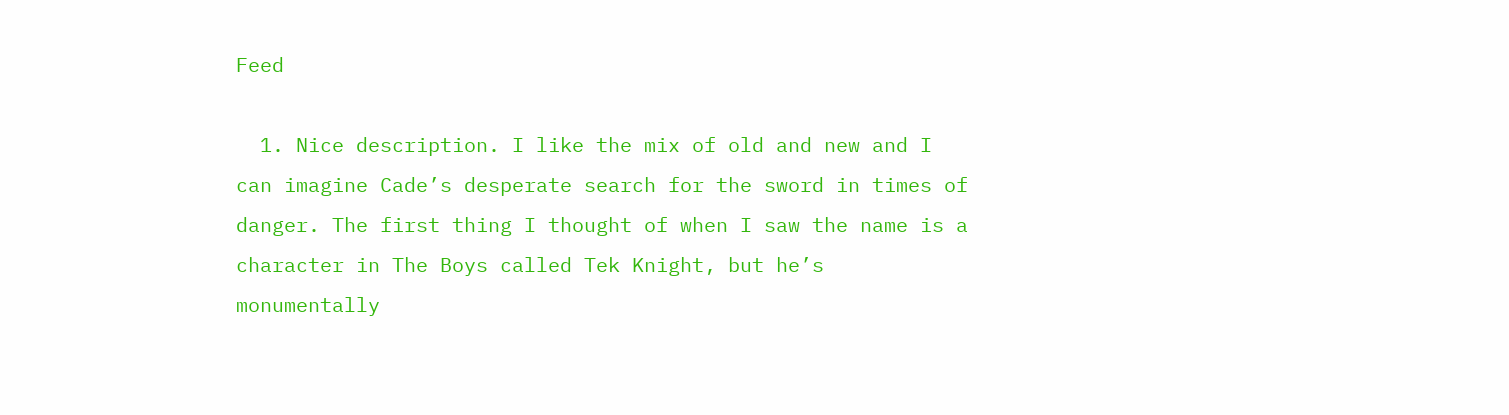Feed

  1. Nice description. I like the mix of old and new and I can imagine Cade’s desperate search for the sword in times of danger. The first thing I thought of when I saw the name is a character in The Boys called Tek Knight, but he’s monumentally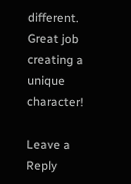different. Great job creating a unique character!

Leave a Reply